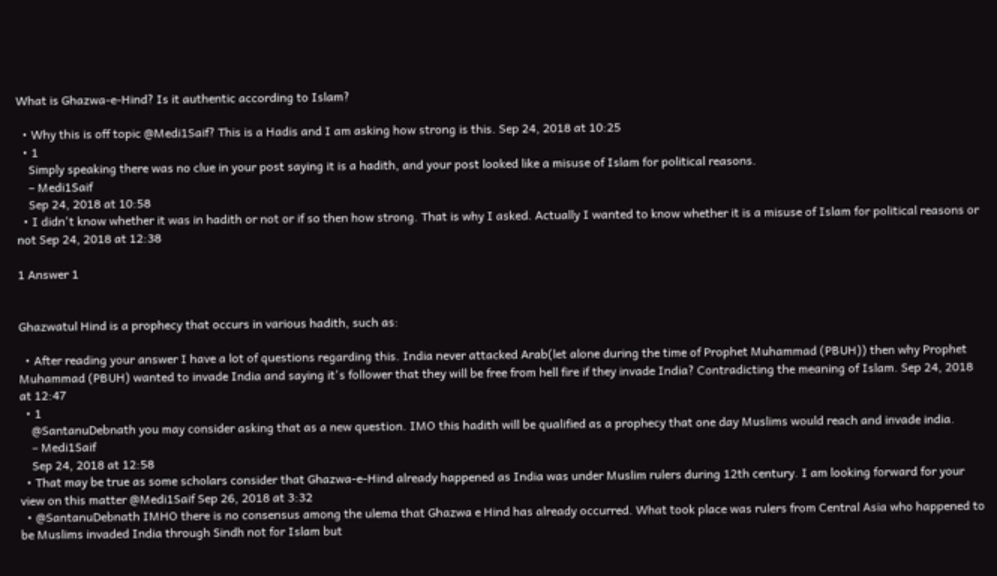What is Ghazwa-e-Hind? Is it authentic according to Islam?

  • Why this is off topic @Medi1Saif? This is a Hadis and I am asking how strong is this. Sep 24, 2018 at 10:25
  • 1
    Simply speaking there was no clue in your post saying it is a hadith, and your post looked like a misuse of Islam for political reasons.
    – Medi1Saif
    Sep 24, 2018 at 10:58
  • I didn't know whether it was in hadith or not or if so then how strong. That is why I asked. Actually I wanted to know whether it is a misuse of Islam for political reasons or not Sep 24, 2018 at 12:38

1 Answer 1


Ghazwatul Hind is a prophecy that occurs in various hadith, such as:

  • After reading your answer I have a lot of questions regarding this. India never attacked Arab(let alone during the time of Prophet Muhammad (PBUH)) then why Prophet Muhammad (PBUH) wanted to invade India and saying it's follower that they will be free from hell fire if they invade India? Contradicting the meaning of Islam. Sep 24, 2018 at 12:47
  • 1
    @SantanuDebnath you may consider asking that as a new question. IMO this hadith will be qualified as a prophecy that one day Muslims would reach and invade india.
    – Medi1Saif
    Sep 24, 2018 at 12:58
  • That may be true as some scholars consider that Ghazwa-e-Hind already happened as India was under Muslim rulers during 12th century. I am looking forward for your view on this matter @Medi1Saif Sep 26, 2018 at 3:32
  • @SantanuDebnath IMHO there is no consensus among the ulema that Ghazwa e Hind has already occurred. What took place was rulers from Central Asia who happened to be Muslims invaded India through Sindh not for Islam but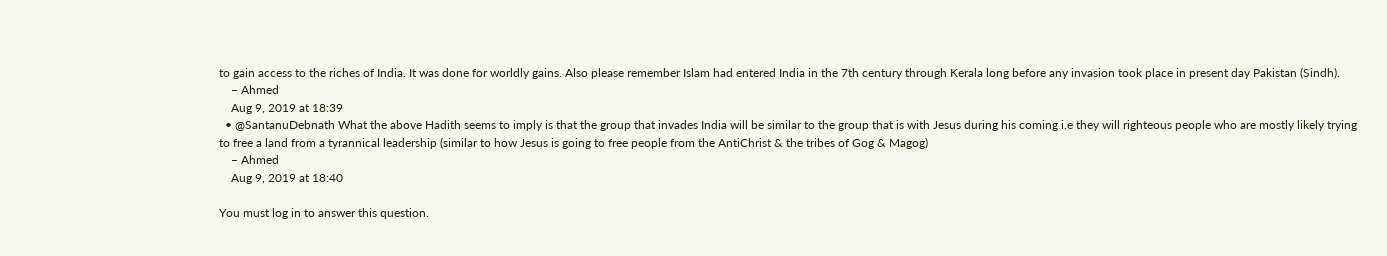to gain access to the riches of India. It was done for worldly gains. Also please remember Islam had entered India in the 7th century through Kerala long before any invasion took place in present day Pakistan (Sindh).
    – Ahmed
    Aug 9, 2019 at 18:39
  • @SantanuDebnath What the above Hadith seems to imply is that the group that invades India will be similar to the group that is with Jesus during his coming i.e they will righteous people who are mostly likely trying to free a land from a tyrannical leadership (similar to how Jesus is going to free people from the AntiChrist & the tribes of Gog & Magog)
    – Ahmed
    Aug 9, 2019 at 18:40

You must log in to answer this question.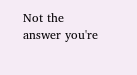Not the answer you're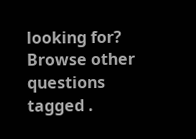looking for? Browse other questions tagged .